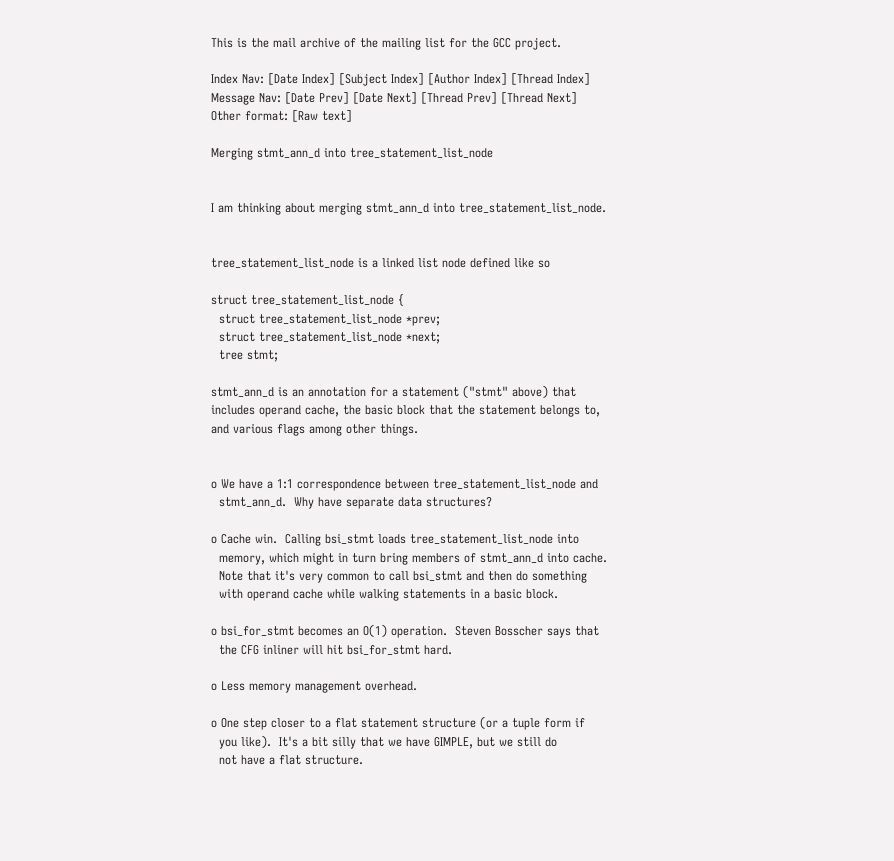This is the mail archive of the mailing list for the GCC project.

Index Nav: [Date Index] [Subject Index] [Author Index] [Thread Index]
Message Nav: [Date Prev] [Date Next] [Thread Prev] [Thread Next]
Other format: [Raw text]

Merging stmt_ann_d into tree_statement_list_node


I am thinking about merging stmt_ann_d into tree_statement_list_node.


tree_statement_list_node is a linked list node defined like so

struct tree_statement_list_node {
  struct tree_statement_list_node *prev;
  struct tree_statement_list_node *next;
  tree stmt;

stmt_ann_d is an annotation for a statement ("stmt" above) that
includes operand cache, the basic block that the statement belongs to,
and various flags among other things.


o We have a 1:1 correspondence between tree_statement_list_node and
  stmt_ann_d.  Why have separate data structures?

o Cache win.  Calling bsi_stmt loads tree_statement_list_node into
  memory, which might in turn bring members of stmt_ann_d into cache.
  Note that it's very common to call bsi_stmt and then do something
  with operand cache while walking statements in a basic block.

o bsi_for_stmt becomes an O(1) operation.  Steven Bosscher says that
  the CFG inliner will hit bsi_for_stmt hard.

o Less memory management overhead.

o One step closer to a flat statement structure (or a tuple form if
  you like).  It's a bit silly that we have GIMPLE, but we still do
  not have a flat structure.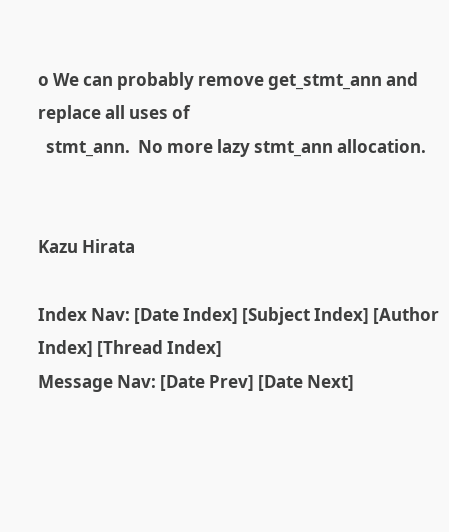o We can probably remove get_stmt_ann and replace all uses of
  stmt_ann.  No more lazy stmt_ann allocation.


Kazu Hirata

Index Nav: [Date Index] [Subject Index] [Author Index] [Thread Index]
Message Nav: [Date Prev] [Date Next]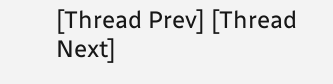[Thread Prev] [Thread Next]